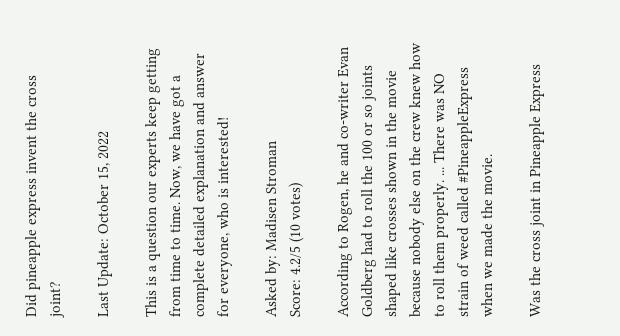Did pineapple express invent the cross joint?

Last Update: October 15, 2022

This is a question our experts keep getting from time to time. Now, we have got a complete detailed explanation and answer for everyone, who is interested!

Asked by: Madisen Stroman
Score: 4.2/5 (10 votes)

According to Rogen, he and co-writer Evan Goldberg had to roll the 100 or so joints shaped like crosses shown in the movie because nobody else on the crew knew how to roll them properly. ... There was NO strain of weed called #PineappleExpress when we made the movie.

Was the cross joint in Pineapple Express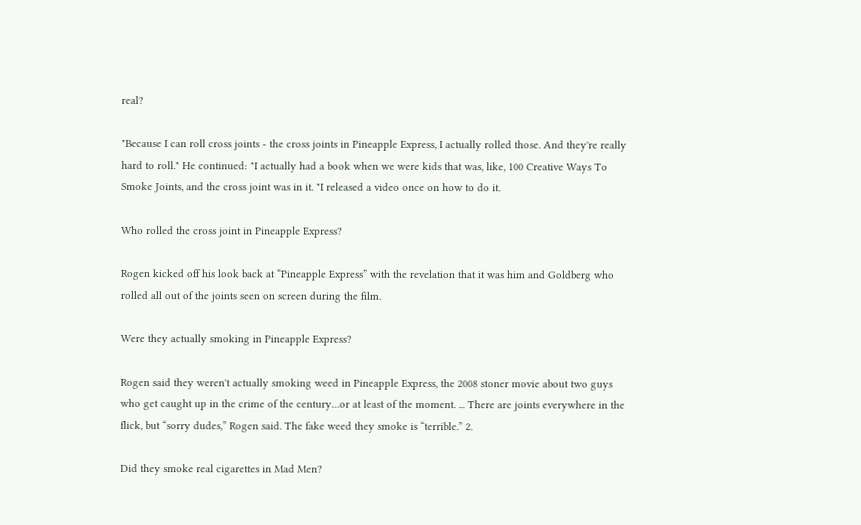real?

"Because I can roll cross joints - the cross joints in Pineapple Express, I actually rolled those. And they're really hard to roll." He continued: "I actually had a book when we were kids that was, like, 100 Creative Ways To Smoke Joints, and the cross joint was in it. "I released a video once on how to do it.

Who rolled the cross joint in Pineapple Express?

Rogen kicked off his look back at “Pineapple Express” with the revelation that it was him and Goldberg who rolled all out of the joints seen on screen during the film.

Were they actually smoking in Pineapple Express?

Rogen said they weren't actually smoking weed in Pineapple Express, the 2008 stoner movie about two guys who get caught up in the crime of the century…or at least of the moment. ... There are joints everywhere in the flick, but “sorry dudes,” Rogen said. The fake weed they smoke is “terrible.” 2.

Did they smoke real cigarettes in Mad Men?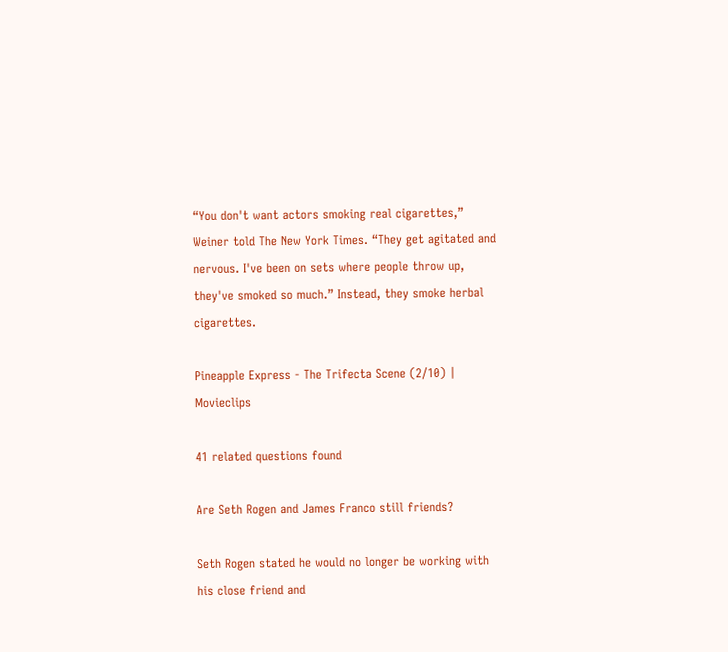“You don't want actors smoking real cigarettes,” Weiner told The New York Times. “They get agitated and nervous. I've been on sets where people throw up, they've smoked so much.” Instead, they smoke herbal cigarettes.

Pineapple Express - The Trifecta Scene (2/10) | Movieclips

41 related questions found

Are Seth Rogen and James Franco still friends?

Seth Rogen stated he would no longer be working with his close friend and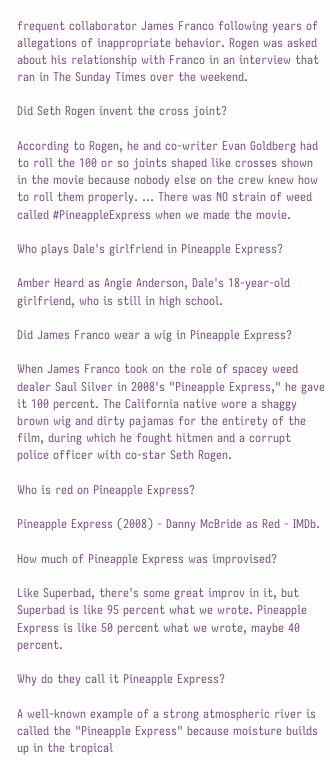frequent collaborator James Franco following years of allegations of inappropriate behavior. Rogen was asked about his relationship with Franco in an interview that ran in The Sunday Times over the weekend.

Did Seth Rogen invent the cross joint?

According to Rogen, he and co-writer Evan Goldberg had to roll the 100 or so joints shaped like crosses shown in the movie because nobody else on the crew knew how to roll them properly. ... There was NO strain of weed called #PineappleExpress when we made the movie.

Who plays Dale's girlfriend in Pineapple Express?

Amber Heard as Angie Anderson, Dale's 18-year-old girlfriend, who is still in high school.

Did James Franco wear a wig in Pineapple Express?

When James Franco took on the role of spacey weed dealer Saul Silver in 2008's "Pineapple Express," he gave it 100 percent. The California native wore a shaggy brown wig and dirty pajamas for the entirety of the film, during which he fought hitmen and a corrupt police officer with co-star Seth Rogen.

Who is red on Pineapple Express?

Pineapple Express (2008) - Danny McBride as Red - IMDb.

How much of Pineapple Express was improvised?

Like Superbad, there's some great improv in it, but Superbad is like 95 percent what we wrote. Pineapple Express is like 50 percent what we wrote, maybe 40 percent.

Why do they call it Pineapple Express?

A well-known example of a strong atmospheric river is called the "Pineapple Express" because moisture builds up in the tropical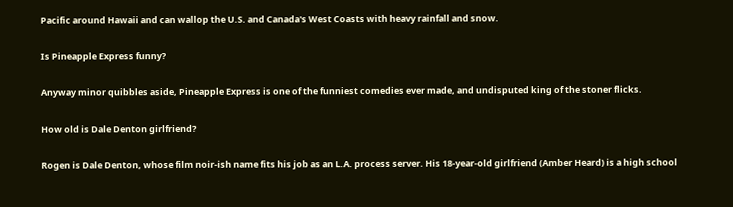Pacific around Hawaii and can wallop the U.S. and Canada's West Coasts with heavy rainfall and snow.

Is Pineapple Express funny?

Anyway minor quibbles aside, Pineapple Express is one of the funniest comedies ever made, and undisputed king of the stoner flicks.

How old is Dale Denton girlfriend?

Rogen is Dale Denton, whose film noir-ish name fits his job as an L.A. process server. His 18-year-old girlfriend (Amber Heard) is a high school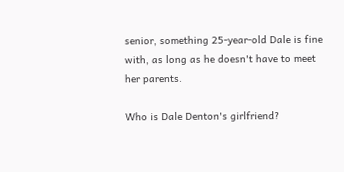senior, something 25-year-old Dale is fine with, as long as he doesn't have to meet her parents.

Who is Dale Denton's girlfriend?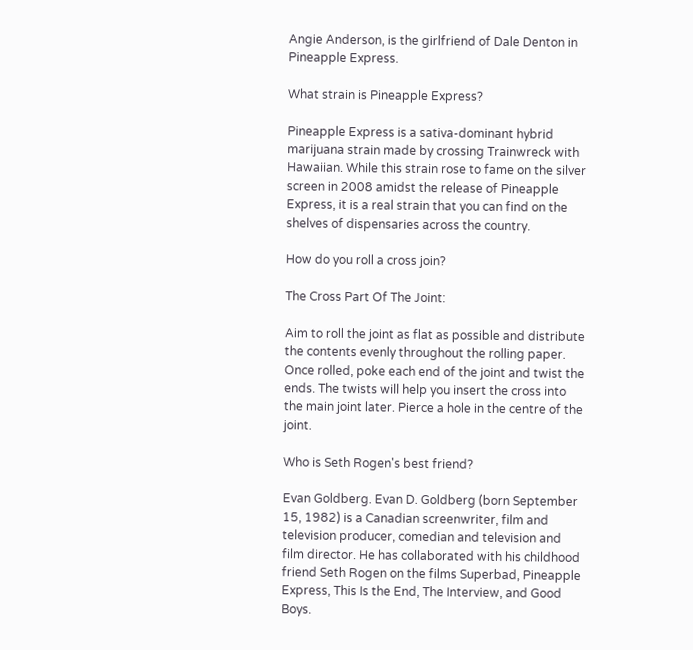Angie Anderson, is the girlfriend of Dale Denton in Pineapple Express.

What strain is Pineapple Express?

Pineapple Express is a sativa-dominant hybrid marijuana strain made by crossing Trainwreck with Hawaiian. While this strain rose to fame on the silver screen in 2008 amidst the release of Pineapple Express, it is a real strain that you can find on the shelves of dispensaries across the country.

How do you roll a cross join?

The Cross Part Of The Joint:

Aim to roll the joint as flat as possible and distribute the contents evenly throughout the rolling paper. Once rolled, poke each end of the joint and twist the ends. The twists will help you insert the cross into the main joint later. Pierce a hole in the centre of the joint.

Who is Seth Rogen's best friend?

Evan Goldberg. Evan D. Goldberg (born September 15, 1982) is a Canadian screenwriter, film and television producer, comedian and television and film director. He has collaborated with his childhood friend Seth Rogen on the films Superbad, Pineapple Express, This Is the End, The Interview, and Good Boys.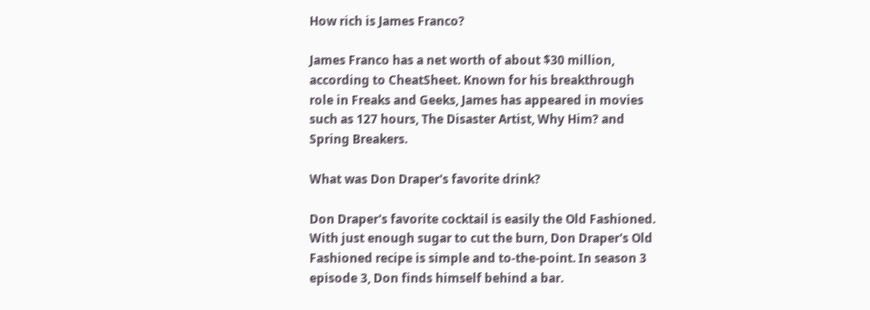How rich is James Franco?

James Franco has a net worth of about $30 million, according to CheatSheet. Known for his breakthrough role in Freaks and Geeks, James has appeared in movies such as 127 hours, The Disaster Artist, Why Him? and Spring Breakers.

What was Don Draper's favorite drink?

Don Draper's favorite cocktail is easily the Old Fashioned. With just enough sugar to cut the burn, Don Draper's Old Fashioned recipe is simple and to-the-point. In season 3 episode 3, Don finds himself behind a bar.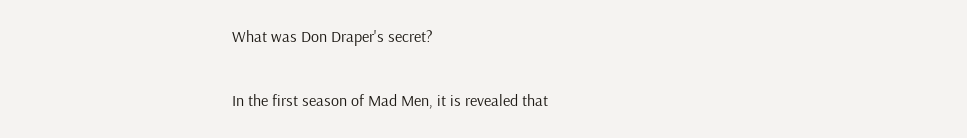What was Don Draper's secret?

In the first season of Mad Men, it is revealed that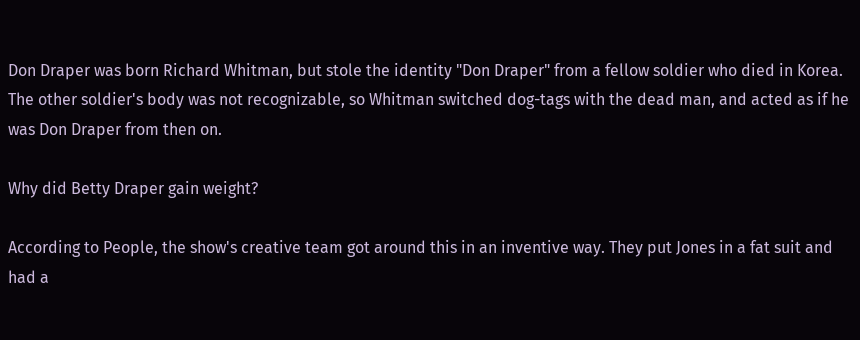Don Draper was born Richard Whitman, but stole the identity "Don Draper" from a fellow soldier who died in Korea. The other soldier's body was not recognizable, so Whitman switched dog-tags with the dead man, and acted as if he was Don Draper from then on.

Why did Betty Draper gain weight?

According to People, the show's creative team got around this in an inventive way. They put Jones in a fat suit and had a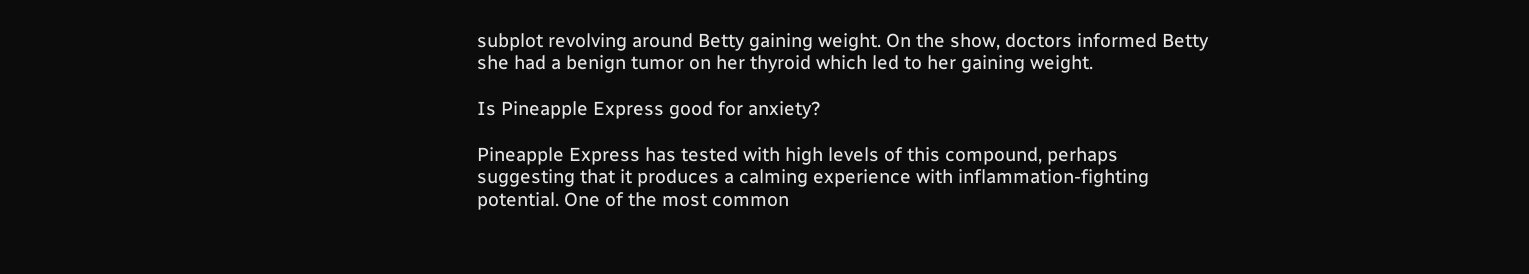subplot revolving around Betty gaining weight. On the show, doctors informed Betty she had a benign tumor on her thyroid which led to her gaining weight.

Is Pineapple Express good for anxiety?

Pineapple Express has tested with high levels of this compound, perhaps suggesting that it produces a calming experience with inflammation-fighting potential. One of the most common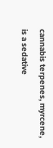cannabis terpenes, myrcene, is a sedative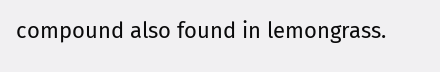compound also found in lemongrass.